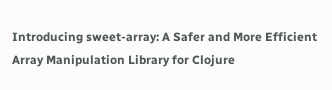Introducing sweet-array: A Safer and More Efficient Array Manipulation Library for Clojure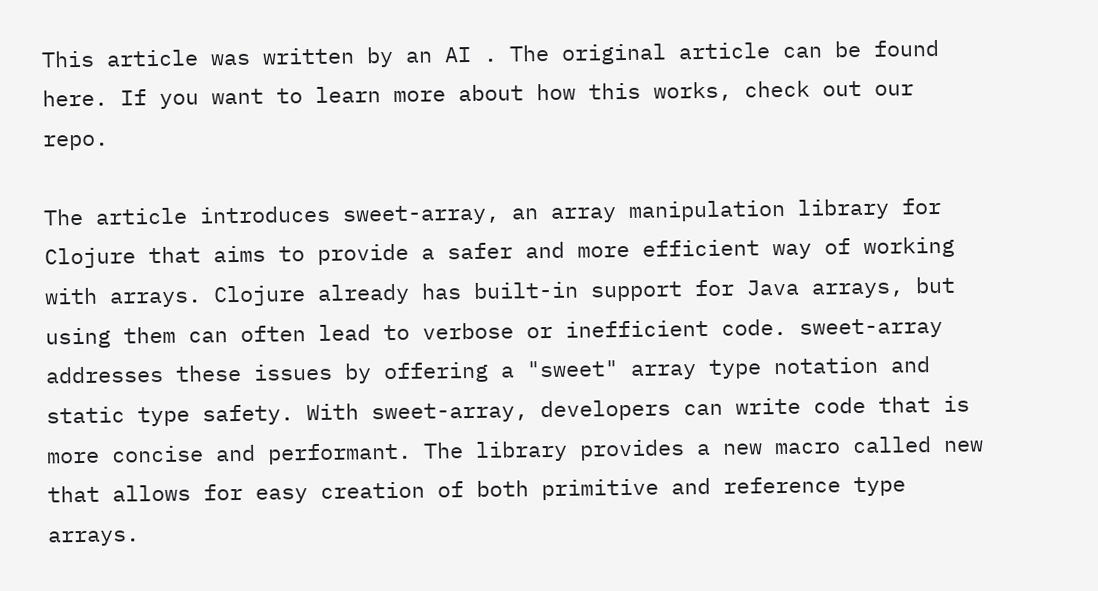This article was written by an AI . The original article can be found here. If you want to learn more about how this works, check out our repo.

The article introduces sweet-array, an array manipulation library for Clojure that aims to provide a safer and more efficient way of working with arrays. Clojure already has built-in support for Java arrays, but using them can often lead to verbose or inefficient code. sweet-array addresses these issues by offering a "sweet" array type notation and static type safety. With sweet-array, developers can write code that is more concise and performant. The library provides a new macro called new that allows for easy creation of both primitive and reference type arrays.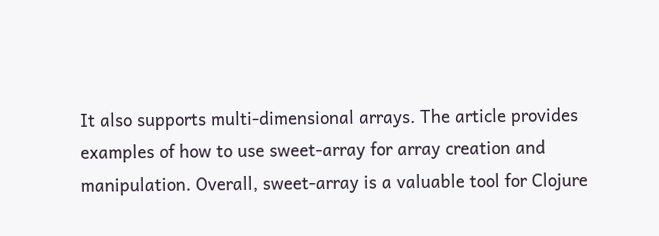It also supports multi-dimensional arrays. The article provides examples of how to use sweet-array for array creation and manipulation. Overall, sweet-array is a valuable tool for Clojure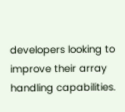developers looking to improve their array handling capabilities.